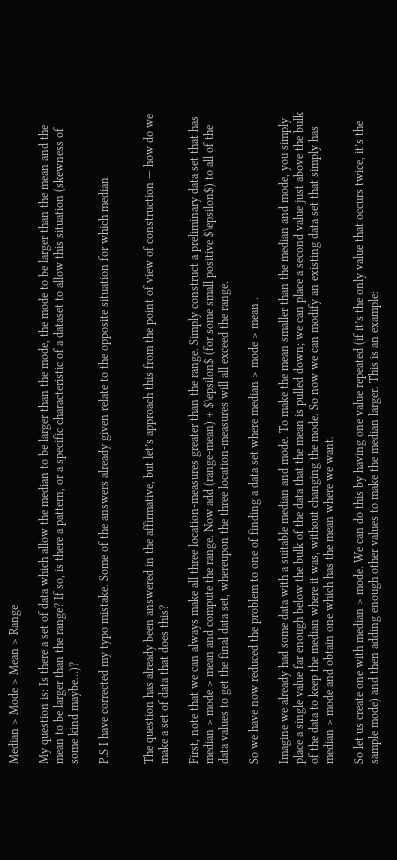Median > Mode > Mean > Range

My question is: Is there a set of data which allow the median to be larger than the mode, the mode to be larger than the mean and the mean to be larger than the range? If so, is there a pattern, or a specific characteristic of a dataset to allow this situation (skewness of some kind maybe…)?

P.S I have corrected my typo mistake. Some of the answers already given relate to the opposite situation for which median


The question has already been answered in the affirmative, but let’s approach this from the point of view of construction — how do we make a set of data that does this?

First, note that we can always make all three location-measures greater than the range. Simply construct a preliminary data set that has median > mode > mean and compute the range. Now add (range-mean) + $\epsilon$ (for some small positive $\epsilon$) to all of the data values to get the final data set, whereupon the three location-measures will all exceed the range.

So we have now reduced the problem to one of finding a data set where median > mode > mean .

Imagine we already had some data with a suitable median and mode. To make the mean smaller than the median and mode, you simply place a single value far enough below the bulk of the data that the mean is pulled down; we can place a second value just above the bulk of the data to keep the median where it was, without changing the mode. So now we can modify an existing data set that simply has median > mode and obtain one which has the mean where we want.

So let us create one with median > mode. We can do this by having one value repeated (if it’s the only value that occurs twice, it’s the sample mode) and then adding enough other values to make the median larger. This is an example: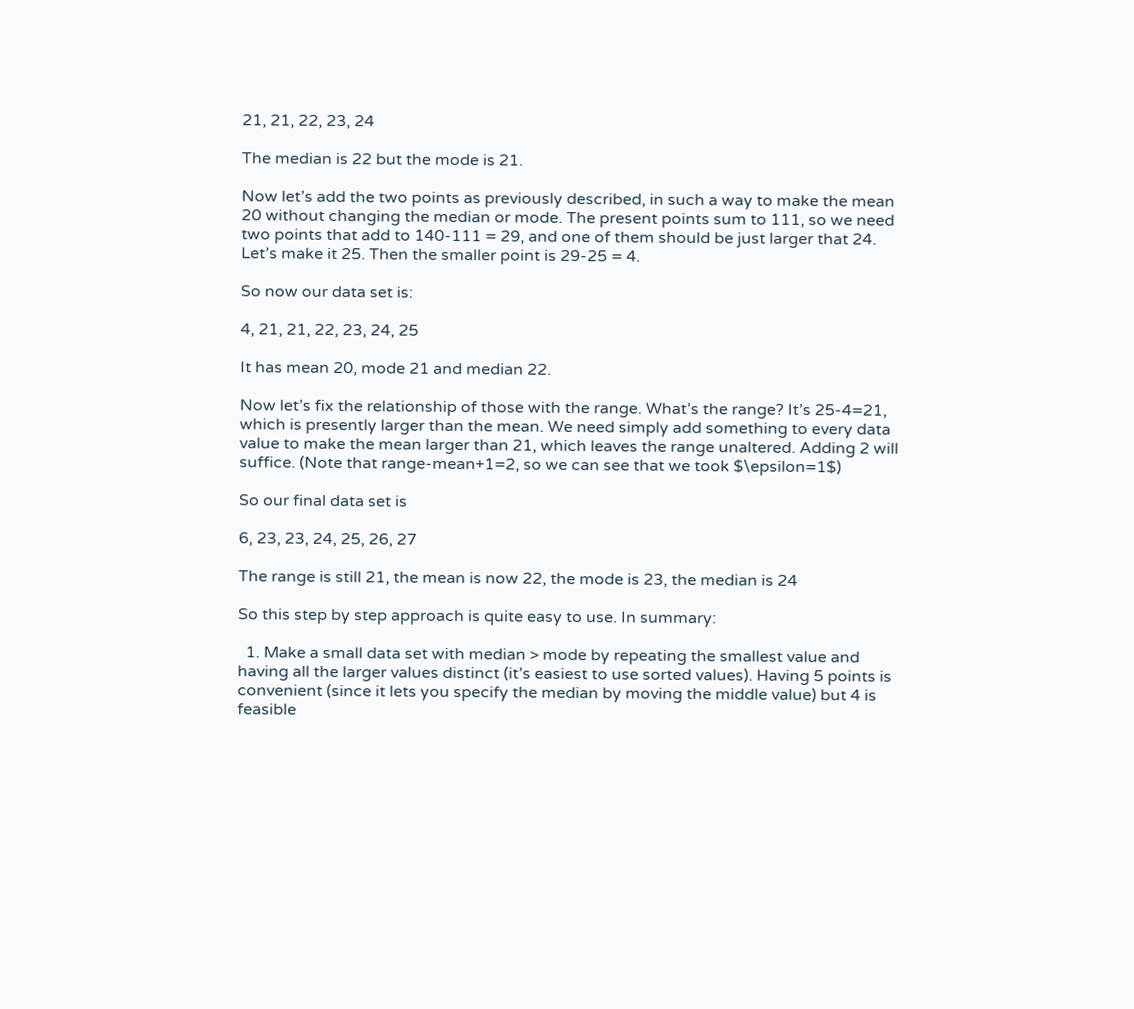21, 21, 22, 23, 24

The median is 22 but the mode is 21.

Now let’s add the two points as previously described, in such a way to make the mean 20 without changing the median or mode. The present points sum to 111, so we need two points that add to 140-111 = 29, and one of them should be just larger that 24. Let’s make it 25. Then the smaller point is 29-25 = 4.

So now our data set is:

4, 21, 21, 22, 23, 24, 25

It has mean 20, mode 21 and median 22.

Now let’s fix the relationship of those with the range. What’s the range? It’s 25-4=21, which is presently larger than the mean. We need simply add something to every data value to make the mean larger than 21, which leaves the range unaltered. Adding 2 will suffice. (Note that range-mean+1=2, so we can see that we took $\epsilon=1$)

So our final data set is

6, 23, 23, 24, 25, 26, 27

The range is still 21, the mean is now 22, the mode is 23, the median is 24

So this step by step approach is quite easy to use. In summary:

  1. Make a small data set with median > mode by repeating the smallest value and having all the larger values distinct (it’s easiest to use sorted values). Having 5 points is convenient (since it lets you specify the median by moving the middle value) but 4 is feasible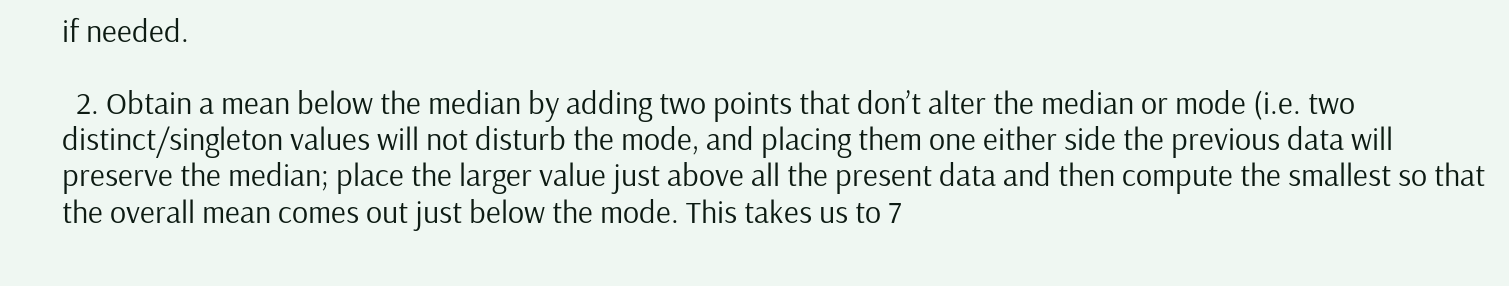if needed.

  2. Obtain a mean below the median by adding two points that don’t alter the median or mode (i.e. two distinct/singleton values will not disturb the mode, and placing them one either side the previous data will preserve the median; place the larger value just above all the present data and then compute the smallest so that the overall mean comes out just below the mode. This takes us to 7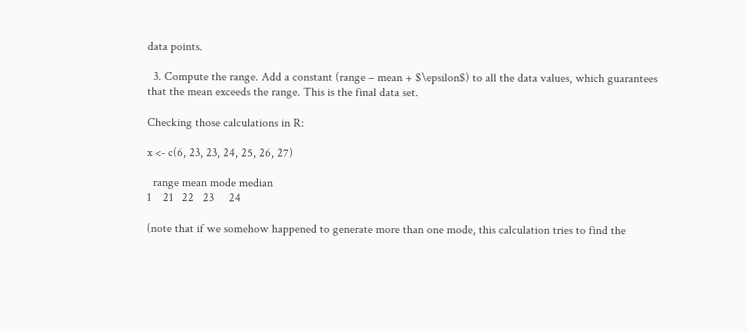data points.

  3. Compute the range. Add a constant (range – mean + $\epsilon$) to all the data values, which guarantees that the mean exceeds the range. This is the final data set.

Checking those calculations in R:

x <- c(6, 23, 23, 24, 25, 26, 27)

  range mean mode median
1    21   22   23     24

(note that if we somehow happened to generate more than one mode, this calculation tries to find the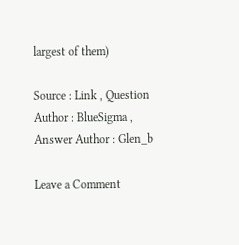largest of them)

Source : Link , Question Author : BlueSigma , Answer Author : Glen_b

Leave a Comment